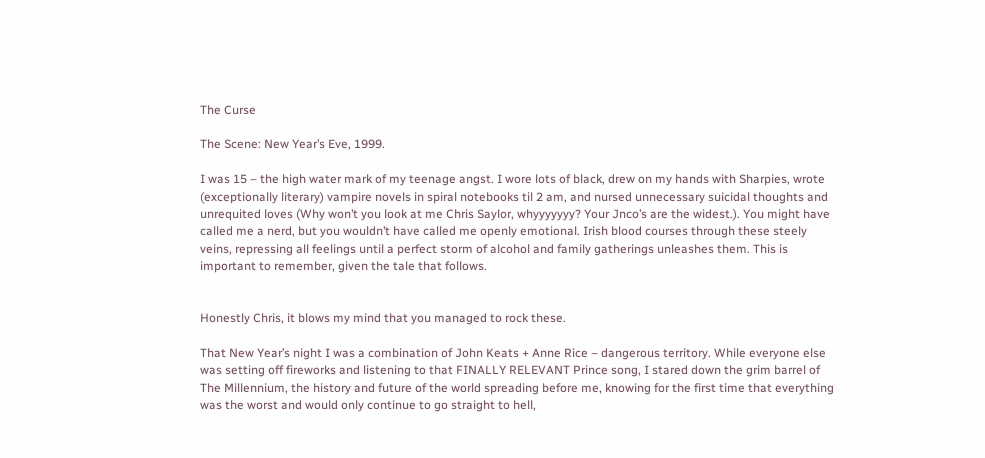The Curse

The Scene: New Year’s Eve, 1999.

I was 15 – the high water mark of my teenage angst. I wore lots of black, drew on my hands with Sharpies, wrote (exceptionally literary) vampire novels in spiral notebooks til 2 am, and nursed unnecessary suicidal thoughts and unrequited loves (Why won’t you look at me Chris Saylor, whyyyyyyy? Your Jnco’s are the widest.). You might have called me a nerd, but you wouldn’t have called me openly emotional. Irish blood courses through these steely veins, repressing all feelings until a perfect storm of alcohol and family gatherings unleashes them. This is important to remember, given the tale that follows.


Honestly Chris, it blows my mind that you managed to rock these.

That New Year’s night I was a combination of John Keats + Anne Rice – dangerous territory. While everyone else was setting off fireworks and listening to that FINALLY RELEVANT Prince song, I stared down the grim barrel of The Millennium, the history and future of the world spreading before me, knowing for the first time that everything was the worst and would only continue to go straight to hell,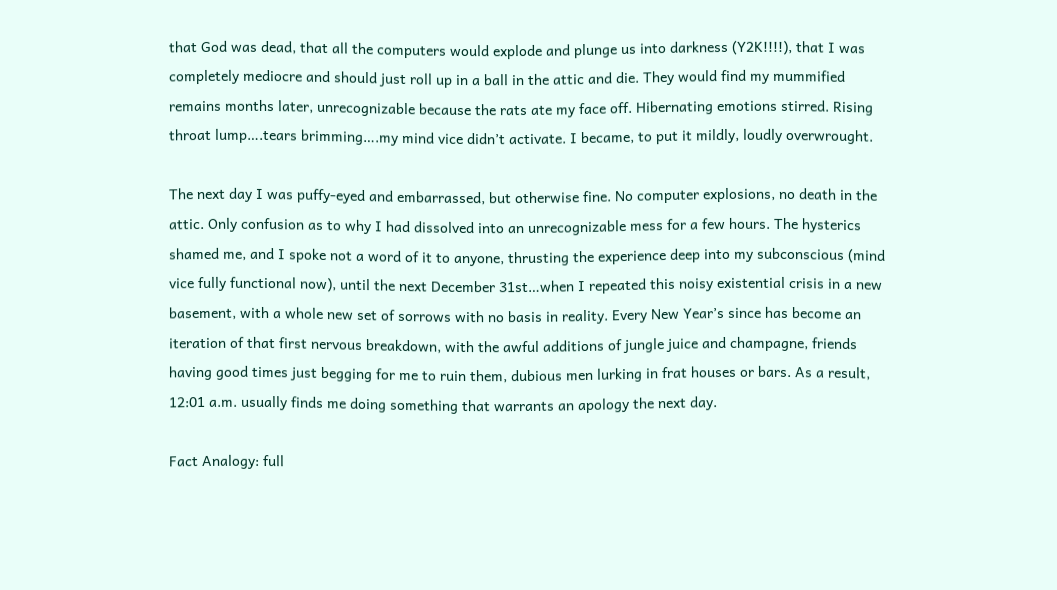that God was dead, that all the computers would explode and plunge us into darkness (Y2K!!!!), that I was completely mediocre and should just roll up in a ball in the attic and die. They would find my mummified remains months later, unrecognizable because the rats ate my face off. Hibernating emotions stirred. Rising throat lump….tears brimming….my mind vice didn’t activate. I became, to put it mildly, loudly overwrought.

The next day I was puffy-eyed and embarrassed, but otherwise fine. No computer explosions, no death in the attic. Only confusion as to why I had dissolved into an unrecognizable mess for a few hours. The hysterics shamed me, and I spoke not a word of it to anyone, thrusting the experience deep into my subconscious (mind vice fully functional now), until the next December 31st…when I repeated this noisy existential crisis in a new basement, with a whole new set of sorrows with no basis in reality. Every New Year’s since has become an iteration of that first nervous breakdown, with the awful additions of jungle juice and champagne, friends having good times just begging for me to ruin them, dubious men lurking in frat houses or bars. As a result, 12:01 a.m. usually finds me doing something that warrants an apology the next day.

Fact Analogy: full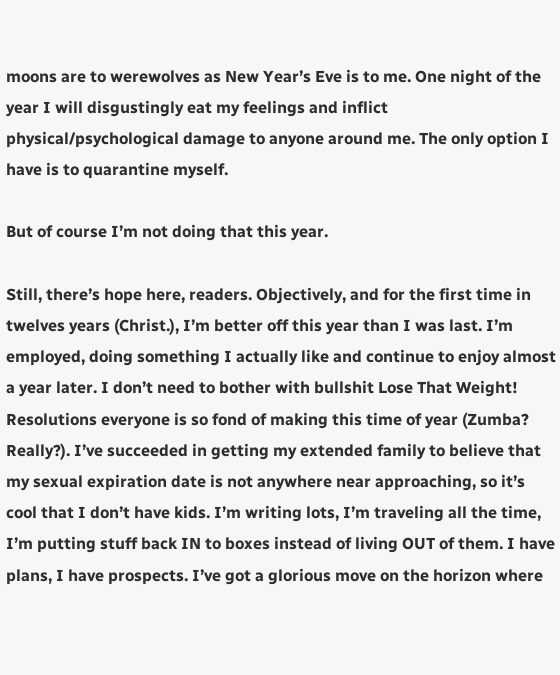moons are to werewolves as New Year’s Eve is to me. One night of the year I will disgustingly eat my feelings and inflict physical/psychological damage to anyone around me. The only option I have is to quarantine myself.

But of course I’m not doing that this year.

Still, there’s hope here, readers. Objectively, and for the first time in twelves years (Christ.), I’m better off this year than I was last. I’m employed, doing something I actually like and continue to enjoy almost a year later. I don’t need to bother with bullshit Lose That Weight! Resolutions everyone is so fond of making this time of year (Zumba? Really?). I’ve succeeded in getting my extended family to believe that my sexual expiration date is not anywhere near approaching, so it’s cool that I don’t have kids. I’m writing lots, I’m traveling all the time, I’m putting stuff back IN to boxes instead of living OUT of them. I have plans, I have prospects. I’ve got a glorious move on the horizon where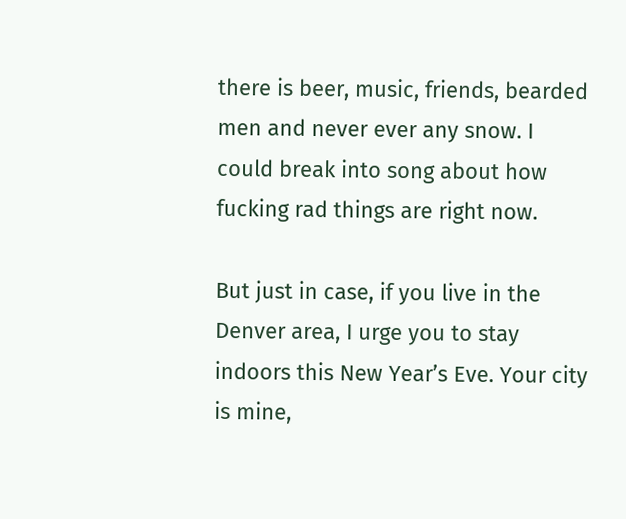there is beer, music, friends, bearded men and never ever any snow. I could break into song about how fucking rad things are right now.

But just in case, if you live in the Denver area, I urge you to stay indoors this New Year’s Eve. Your city is mine,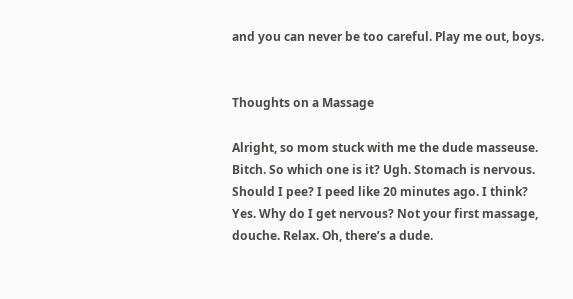and you can never be too careful. Play me out, boys.


Thoughts on a Massage

Alright, so mom stuck with me the dude masseuse. Bitch. So which one is it? Ugh. Stomach is nervous. Should I pee? I peed like 20 minutes ago. I think? Yes. Why do I get nervous? Not your first massage, douche. Relax. Oh, there’s a dude.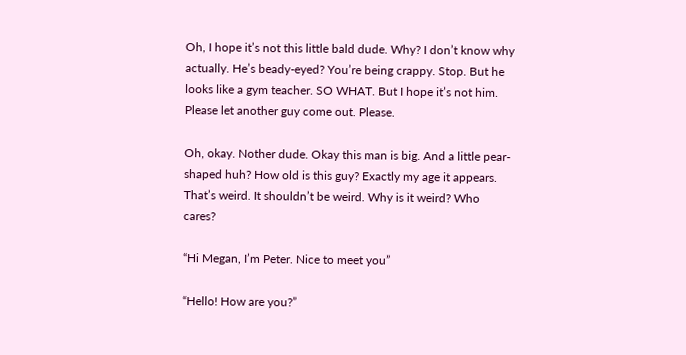Oh, I hope it’s not this little bald dude. Why? I don’t know why actually. He’s beady-eyed? You’re being crappy. Stop. But he looks like a gym teacher. SO WHAT. But I hope it’s not him. Please let another guy come out. Please.

Oh, okay. Nother dude. Okay this man is big. And a little pear-shaped huh? How old is this guy? Exactly my age it appears. That’s weird. It shouldn’t be weird. Why is it weird? Who cares?

“Hi Megan, I’m Peter. Nice to meet you”

“Hello! How are you?”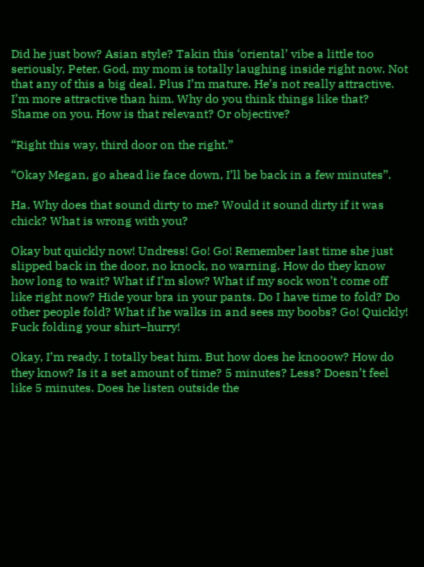Did he just bow? Asian style? Takin this ‘oriental’ vibe a little too seriously, Peter. God, my mom is totally laughing inside right now. Not that any of this a big deal. Plus I’m mature. He’s not really attractive. I’m more attractive than him. Why do you think things like that? Shame on you. How is that relevant? Or objective?

“Right this way, third door on the right.”

“Okay Megan, go ahead lie face down, I’ll be back in a few minutes”.

Ha. Why does that sound dirty to me? Would it sound dirty if it was chick? What is wrong with you?

Okay but quickly now! Undress! Go! Go! Remember last time she just slipped back in the door, no knock, no warning. How do they know how long to wait? What if I’m slow? What if my sock won’t come off like right now? Hide your bra in your pants. Do I have time to fold? Do other people fold? What if he walks in and sees my boobs? Go! Quickly! Fuck folding your shirt–hurry!

Okay, I’m ready. I totally beat him. But how does he knooow? How do they know? Is it a set amount of time? 5 minutes? Less? Doesn’t feel like 5 minutes. Does he listen outside the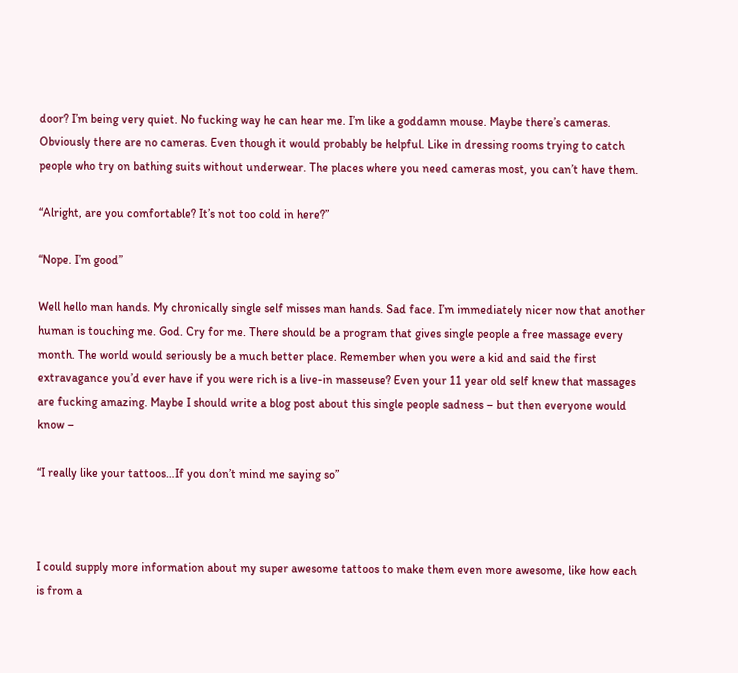door? I’m being very quiet. No fucking way he can hear me. I’m like a goddamn mouse. Maybe there’s cameras. Obviously there are no cameras. Even though it would probably be helpful. Like in dressing rooms trying to catch people who try on bathing suits without underwear. The places where you need cameras most, you can’t have them.

“Alright, are you comfortable? It’s not too cold in here?”

“Nope. I’m good”

Well hello man hands. My chronically single self misses man hands. Sad face. I’m immediately nicer now that another human is touching me. God. Cry for me. There should be a program that gives single people a free massage every month. The world would seriously be a much better place. Remember when you were a kid and said the first extravagance you’d ever have if you were rich is a live-in masseuse? Even your 11 year old self knew that massages are fucking amazing. Maybe I should write a blog post about this single people sadness – but then everyone would know –

“I really like your tattoos…If you don’t mind me saying so”



I could supply more information about my super awesome tattoos to make them even more awesome, like how each is from a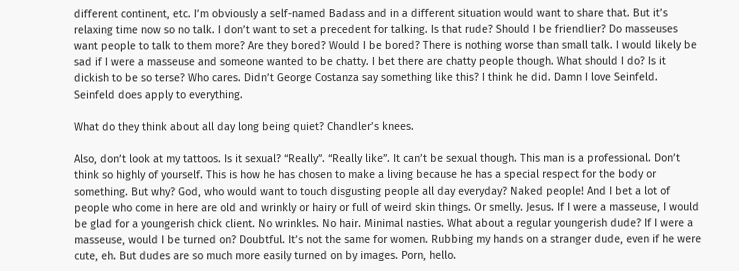different continent, etc. I’m obviously a self-named Badass and in a different situation would want to share that. But it’s relaxing time now so no talk. I don’t want to set a precedent for talking. Is that rude? Should I be friendlier? Do masseuses want people to talk to them more? Are they bored? Would I be bored? There is nothing worse than small talk. I would likely be sad if I were a masseuse and someone wanted to be chatty. I bet there are chatty people though. What should I do? Is it dickish to be so terse? Who cares. Didn’t George Costanza say something like this? I think he did. Damn I love Seinfeld. Seinfeld does apply to everything.

What do they think about all day long being quiet? Chandler’s knees.

Also, don’t look at my tattoos. Is it sexual? “Really”. “Really like”. It can’t be sexual though. This man is a professional. Don’t think so highly of yourself. This is how he has chosen to make a living because he has a special respect for the body or something. But why? God, who would want to touch disgusting people all day everyday? Naked people! And I bet a lot of people who come in here are old and wrinkly or hairy or full of weird skin things. Or smelly. Jesus. If I were a masseuse, I would be glad for a youngerish chick client. No wrinkles. No hair. Minimal nasties. What about a regular youngerish dude? If I were a masseuse, would I be turned on? Doubtful. It’s not the same for women. Rubbing my hands on a stranger dude, even if he were cute, eh. But dudes are so much more easily turned on by images. Porn, hello.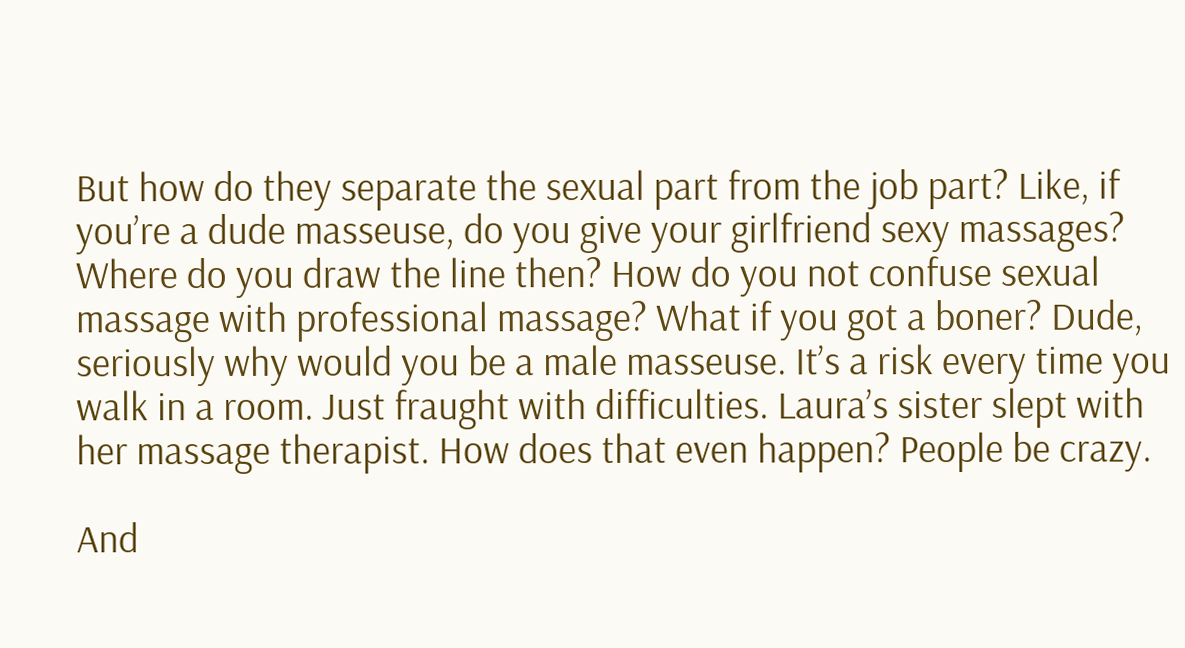But how do they separate the sexual part from the job part? Like, if you’re a dude masseuse, do you give your girlfriend sexy massages? Where do you draw the line then? How do you not confuse sexual massage with professional massage? What if you got a boner? Dude, seriously why would you be a male masseuse. It’s a risk every time you walk in a room. Just fraught with difficulties. Laura’s sister slept with her massage therapist. How does that even happen? People be crazy.

And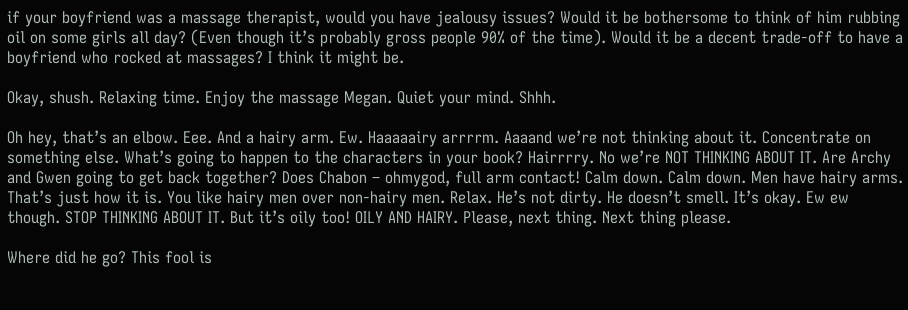if your boyfriend was a massage therapist, would you have jealousy issues? Would it be bothersome to think of him rubbing oil on some girls all day? (Even though it’s probably gross people 90% of the time). Would it be a decent trade-off to have a boyfriend who rocked at massages? I think it might be.

Okay, shush. Relaxing time. Enjoy the massage Megan. Quiet your mind. Shhh.

Oh hey, that’s an elbow. Eee. And a hairy arm. Ew. Haaaaairy arrrrm. Aaaand we’re not thinking about it. Concentrate on something else. What’s going to happen to the characters in your book? Hairrrry. No we’re NOT THINKING ABOUT IT. Are Archy and Gwen going to get back together? Does Chabon – ohmygod, full arm contact! Calm down. Calm down. Men have hairy arms. That’s just how it is. You like hairy men over non-hairy men. Relax. He’s not dirty. He doesn’t smell. It’s okay. Ew ew though. STOP THINKING ABOUT IT. But it’s oily too! OILY AND HAIRY. Please, next thing. Next thing please.

Where did he go? This fool is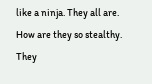like a ninja. They all are. How are they so stealthy. They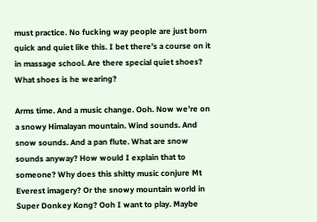must practice. No fucking way people are just born quick and quiet like this. I bet there’s a course on it in massage school. Are there special quiet shoes? What shoes is he wearing?

Arms time. And a music change. Ooh. Now we’re on a snowy Himalayan mountain. Wind sounds. And snow sounds. And a pan flute. What are snow sounds anyway? How would I explain that to someone? Why does this shitty music conjure Mt Everest imagery? Or the snowy mountain world in Super Donkey Kong? Ooh I want to play. Maybe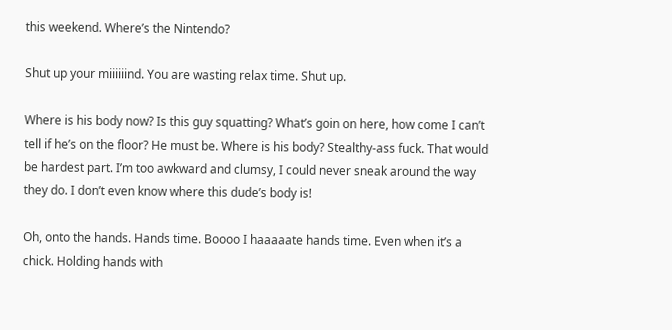this weekend. Where’s the Nintendo?

Shut up your miiiiiind. You are wasting relax time. Shut up.

Where is his body now? Is this guy squatting? What’s goin on here, how come I can’t tell if he’s on the floor? He must be. Where is his body? Stealthy-ass fuck. That would be hardest part. I’m too awkward and clumsy, I could never sneak around the way they do. I don’t even know where this dude’s body is!

Oh, onto the hands. Hands time. Boooo I haaaaate hands time. Even when it’s a chick. Holding hands with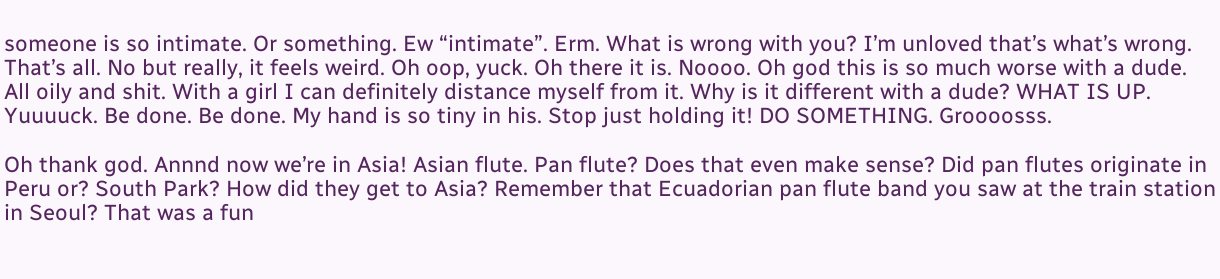someone is so intimate. Or something. Ew “intimate”. Erm. What is wrong with you? I’m unloved that’s what’s wrong. That’s all. No but really, it feels weird. Oh oop, yuck. Oh there it is. Noooo. Oh god this is so much worse with a dude. All oily and shit. With a girl I can definitely distance myself from it. Why is it different with a dude? WHAT IS UP. Yuuuuck. Be done. Be done. My hand is so tiny in his. Stop just holding it! DO SOMETHING. Groooosss.

Oh thank god. Annnd now we’re in Asia! Asian flute. Pan flute? Does that even make sense? Did pan flutes originate in Peru or? South Park? How did they get to Asia? Remember that Ecuadorian pan flute band you saw at the train station in Seoul? That was a fun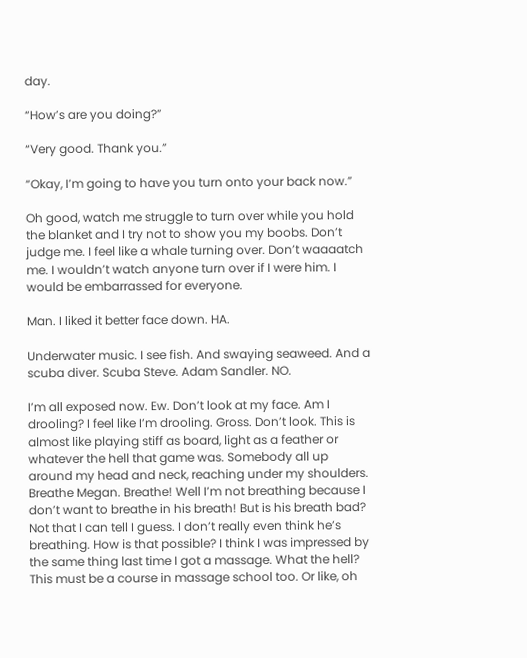day.

“How’s are you doing?”

“Very good. Thank you.”

“Okay, I’m going to have you turn onto your back now.”

Oh good, watch me struggle to turn over while you hold the blanket and I try not to show you my boobs. Don’t judge me. I feel like a whale turning over. Don’t waaaatch me. I wouldn’t watch anyone turn over if I were him. I would be embarrassed for everyone.

Man. I liked it better face down. HA.

Underwater music. I see fish. And swaying seaweed. And a scuba diver. Scuba Steve. Adam Sandler. NO.

I’m all exposed now. Ew. Don’t look at my face. Am I drooling? I feel like I’m drooling. Gross. Don’t look. This is almost like playing stiff as board, light as a feather or whatever the hell that game was. Somebody all up around my head and neck, reaching under my shoulders. Breathe Megan. Breathe! Well I’m not breathing because I don’t want to breathe in his breath! But is his breath bad? Not that I can tell I guess. I don’t really even think he’s breathing. How is that possible? I think I was impressed by the same thing last time I got a massage. What the hell? This must be a course in massage school too. Or like, oh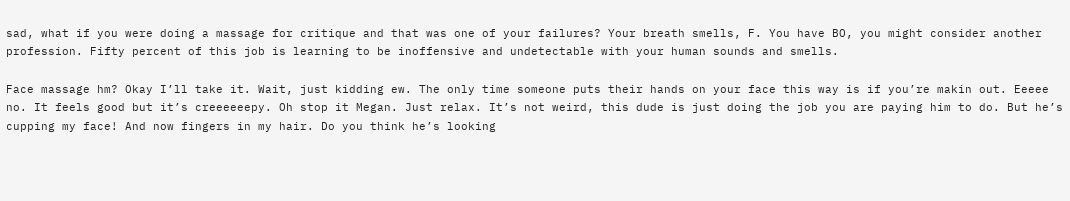sad, what if you were doing a massage for critique and that was one of your failures? Your breath smells, F. You have BO, you might consider another profession. Fifty percent of this job is learning to be inoffensive and undetectable with your human sounds and smells.

Face massage hm? Okay I’ll take it. Wait, just kidding ew. The only time someone puts their hands on your face this way is if you’re makin out. Eeeee no. It feels good but it’s creeeeeepy. Oh stop it Megan. Just relax. It’s not weird, this dude is just doing the job you are paying him to do. But he’s cupping my face! And now fingers in my hair. Do you think he’s looking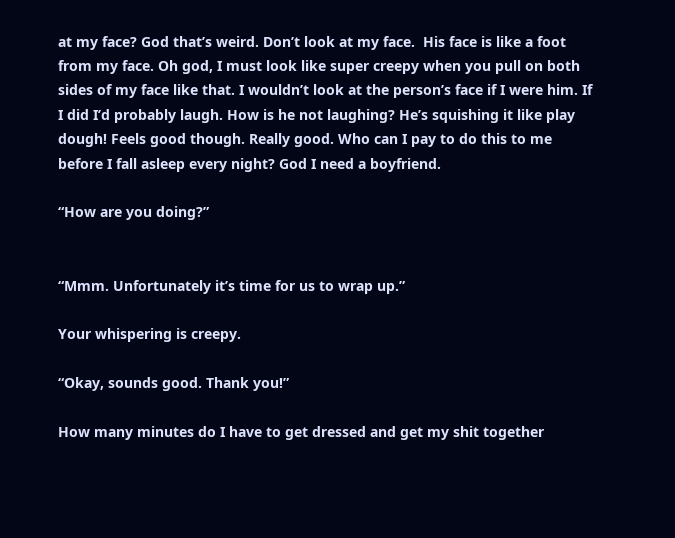at my face? God that’s weird. Don’t look at my face.  His face is like a foot from my face. Oh god, I must look like super creepy when you pull on both sides of my face like that. I wouldn’t look at the person’s face if I were him. If I did I’d probably laugh. How is he not laughing? He’s squishing it like play dough! Feels good though. Really good. Who can I pay to do this to me before I fall asleep every night? God I need a boyfriend.

“How are you doing?”


“Mmm. Unfortunately it’s time for us to wrap up.”

Your whispering is creepy.

“Okay, sounds good. Thank you!”

How many minutes do I have to get dressed and get my shit together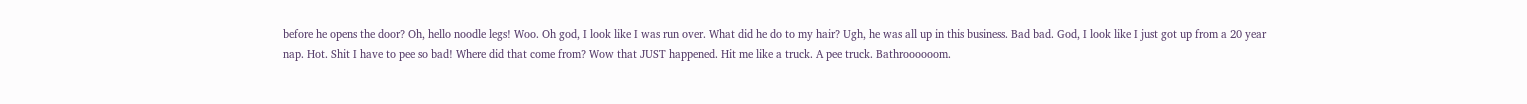before he opens the door? Oh, hello noodle legs! Woo. Oh god, I look like I was run over. What did he do to my hair? Ugh, he was all up in this business. Bad bad. God, I look like I just got up from a 20 year nap. Hot. Shit I have to pee so bad! Where did that come from? Wow that JUST happened. Hit me like a truck. A pee truck. Bathroooooom.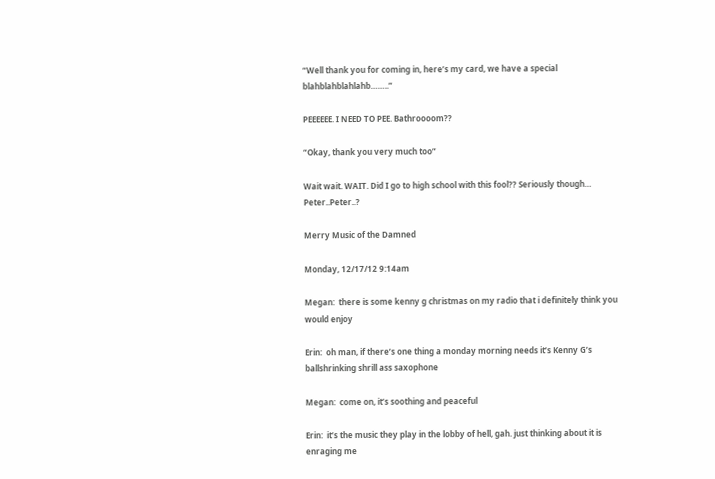“Well thank you for coming in, here’s my card, we have a special blahblahblahlahb……..”

PEEEEEE. I NEED TO PEE. Bathroooom??

“Okay, thank you very much too”

Wait wait. WAIT. Did I go to high school with this fool?? Seriously though… Peter..Peter..?

Merry Music of the Damned

Monday, 12/17/12 9:14am

Megan:  there is some kenny g christmas on my radio that i definitely think you would enjoy

Erin:  oh man, if there’s one thing a monday morning needs it’s Kenny G’s ballshrinking shrill ass saxophone

Megan:  come on, it’s soothing and peaceful

Erin:  it’s the music they play in the lobby of hell, gah. just thinking about it is enraging me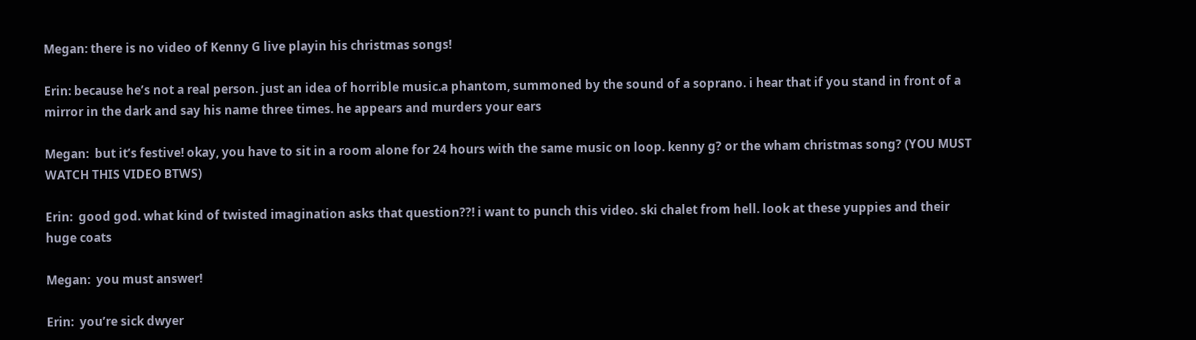Megan: there is no video of Kenny G live playin his christmas songs!

Erin: because he’s not a real person. just an idea of horrible music.a phantom, summoned by the sound of a soprano. i hear that if you stand in front of a mirror in the dark and say his name three times. he appears and murders your ears

Megan:  but it’s festive! okay, you have to sit in a room alone for 24 hours with the same music on loop. kenny g? or the wham christmas song? (YOU MUST WATCH THIS VIDEO BTWS)

Erin:  good god. what kind of twisted imagination asks that question??! i want to punch this video. ski chalet from hell. look at these yuppies and their huge coats

Megan:  you must answer!

Erin:  you’re sick dwyer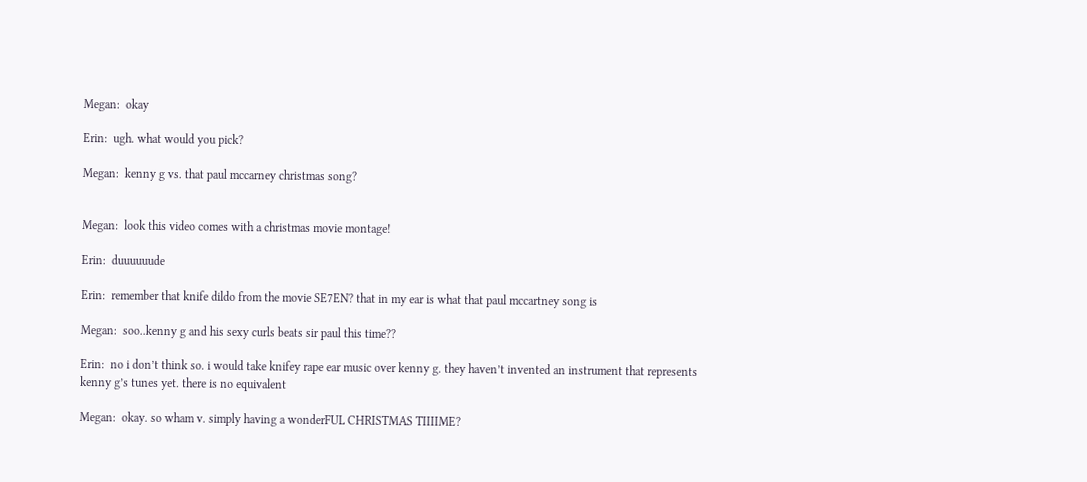Megan:  okay

Erin:  ugh. what would you pick?

Megan:  kenny g vs. that paul mccarney christmas song?


Megan:  look this video comes with a christmas movie montage!

Erin:  duuuuuude

Erin:  remember that knife dildo from the movie SE7EN? that in my ear is what that paul mccartney song is

Megan:  soo..kenny g and his sexy curls beats sir paul this time??

Erin:  no i don’t think so. i would take knifey rape ear music over kenny g. they haven’t invented an instrument that represents kenny g’s tunes yet. there is no equivalent

Megan:  okay. so wham v. simply having a wonderFUL CHRISTMAS TIIIIME?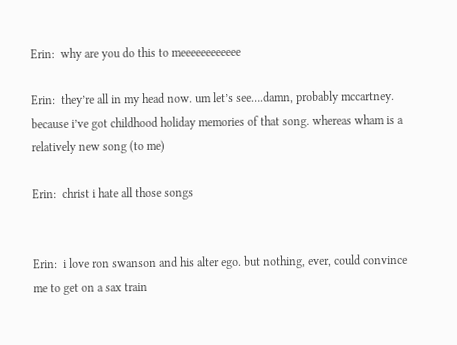Erin:  why are you do this to meeeeeeeeeeee

Erin:  they’re all in my head now. um let’s see….damn, probably mccartney. because i’ve got childhood holiday memories of that song. whereas wham is a relatively new song (to me)

Erin:  christ i hate all those songs


Erin:  i love ron swanson and his alter ego. but nothing, ever, could convince me to get on a sax train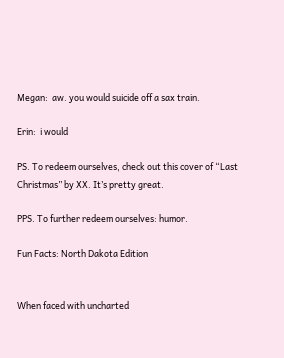Megan:  aw. you would suicide off a sax train.

Erin:  i would

PS. To redeem ourselves, check out this cover of “Last Christmas” by XX. It’s pretty great.

PPS. To further redeem ourselves: humor.

Fun Facts: North Dakota Edition


When faced with uncharted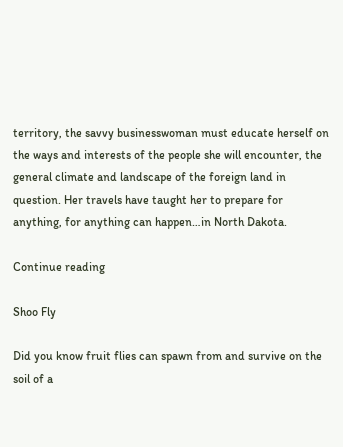territory, the savvy businesswoman must educate herself on the ways and interests of the people she will encounter, the general climate and landscape of the foreign land in question. Her travels have taught her to prepare for anything, for anything can happen…in North Dakota.

Continue reading

Shoo Fly

Did you know fruit flies can spawn from and survive on the soil of a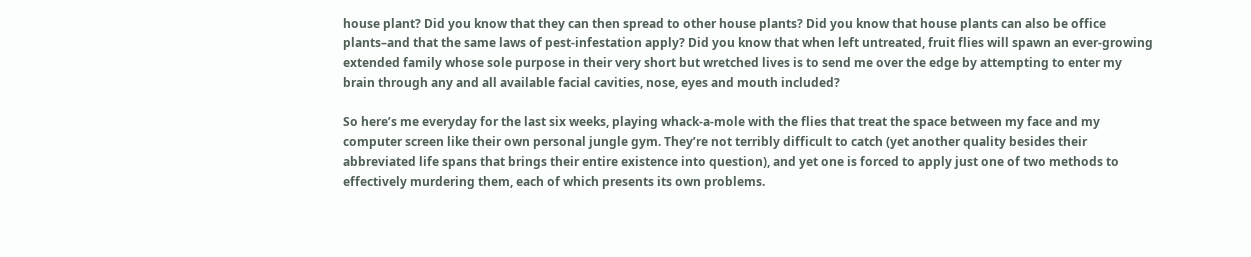house plant? Did you know that they can then spread to other house plants? Did you know that house plants can also be office plants–and that the same laws of pest-infestation apply? Did you know that when left untreated, fruit flies will spawn an ever-growing extended family whose sole purpose in their very short but wretched lives is to send me over the edge by attempting to enter my brain through any and all available facial cavities, nose, eyes and mouth included?

So here’s me everyday for the last six weeks, playing whack-a-mole with the flies that treat the space between my face and my computer screen like their own personal jungle gym. They’re not terribly difficult to catch (yet another quality besides their abbreviated life spans that brings their entire existence into question), and yet one is forced to apply just one of two methods to effectively murdering them, each of which presents its own problems.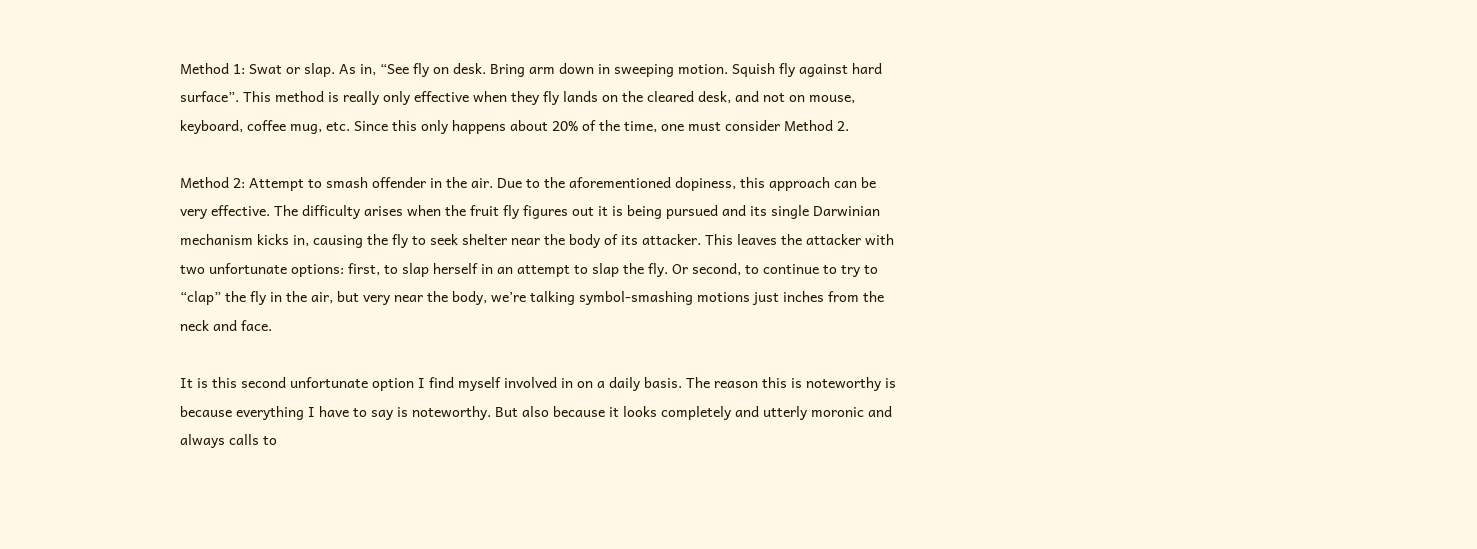Method 1: Swat or slap. As in, “See fly on desk. Bring arm down in sweeping motion. Squish fly against hard surface”. This method is really only effective when they fly lands on the cleared desk, and not on mouse, keyboard, coffee mug, etc. Since this only happens about 20% of the time, one must consider Method 2.

Method 2: Attempt to smash offender in the air. Due to the aforementioned dopiness, this approach can be very effective. The difficulty arises when the fruit fly figures out it is being pursued and its single Darwinian mechanism kicks in, causing the fly to seek shelter near the body of its attacker. This leaves the attacker with two unfortunate options: first, to slap herself in an attempt to slap the fly. Or second, to continue to try to “clap” the fly in the air, but very near the body, we’re talking symbol-smashing motions just inches from the neck and face.

It is this second unfortunate option I find myself involved in on a daily basis. The reason this is noteworthy is because everything I have to say is noteworthy. But also because it looks completely and utterly moronic and always calls to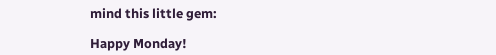mind this little gem:

Happy Monday!